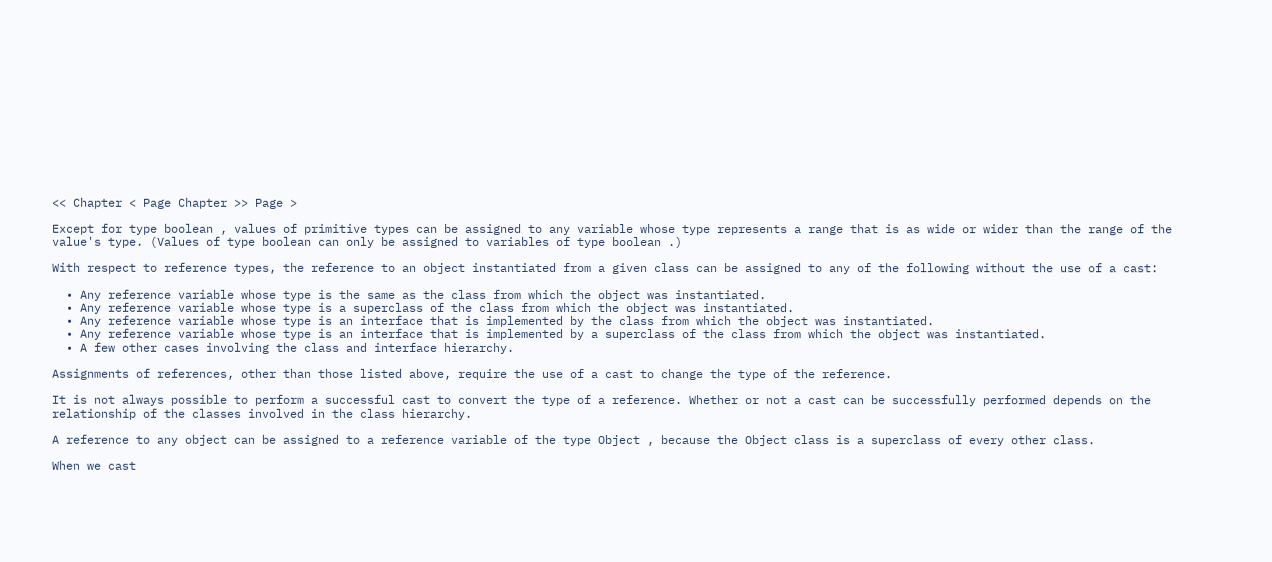<< Chapter < Page Chapter >> Page >

Except for type boolean , values of primitive types can be assigned to any variable whose type represents a range that is as wide or wider than the range of the value's type. (Values of type boolean can only be assigned to variables of type boolean .)

With respect to reference types, the reference to an object instantiated from a given class can be assigned to any of the following without the use of a cast:

  • Any reference variable whose type is the same as the class from which the object was instantiated.
  • Any reference variable whose type is a superclass of the class from which the object was instantiated.
  • Any reference variable whose type is an interface that is implemented by the class from which the object was instantiated.
  • Any reference variable whose type is an interface that is implemented by a superclass of the class from which the object was instantiated.
  • A few other cases involving the class and interface hierarchy.

Assignments of references, other than those listed above, require the use of a cast to change the type of the reference.

It is not always possible to perform a successful cast to convert the type of a reference. Whether or not a cast can be successfully performed depends on the relationship of the classes involved in the class hierarchy.

A reference to any object can be assigned to a reference variable of the type Object , because the Object class is a superclass of every other class.

When we cast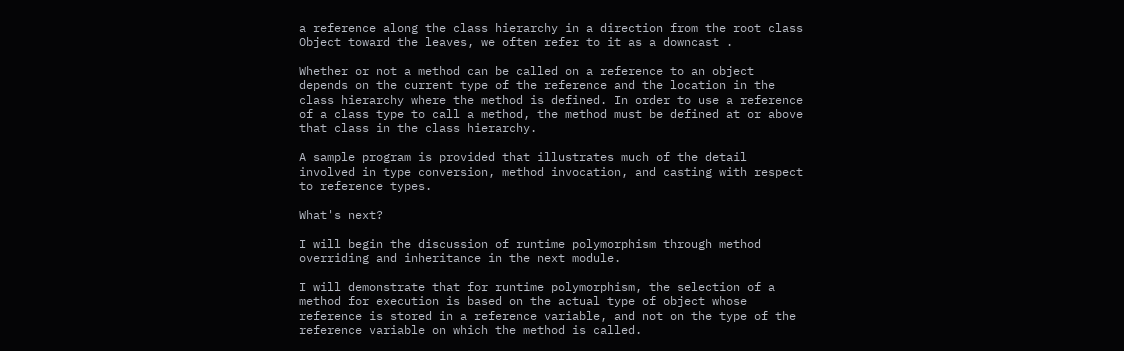a reference along the class hierarchy in a direction from the root class Object toward the leaves, we often refer to it as a downcast .

Whether or not a method can be called on a reference to an object depends on the current type of the reference and the location in the class hierarchy where the method is defined. In order to use a reference of a class type to call a method, the method must be defined at or above that class in the class hierarchy.

A sample program is provided that illustrates much of the detail involved in type conversion, method invocation, and casting with respect to reference types.

What's next?

I will begin the discussion of runtime polymorphism through method overriding and inheritance in the next module.

I will demonstrate that for runtime polymorphism, the selection of a method for execution is based on the actual type of object whose reference is stored in a reference variable, and not on the type of the reference variable on which the method is called.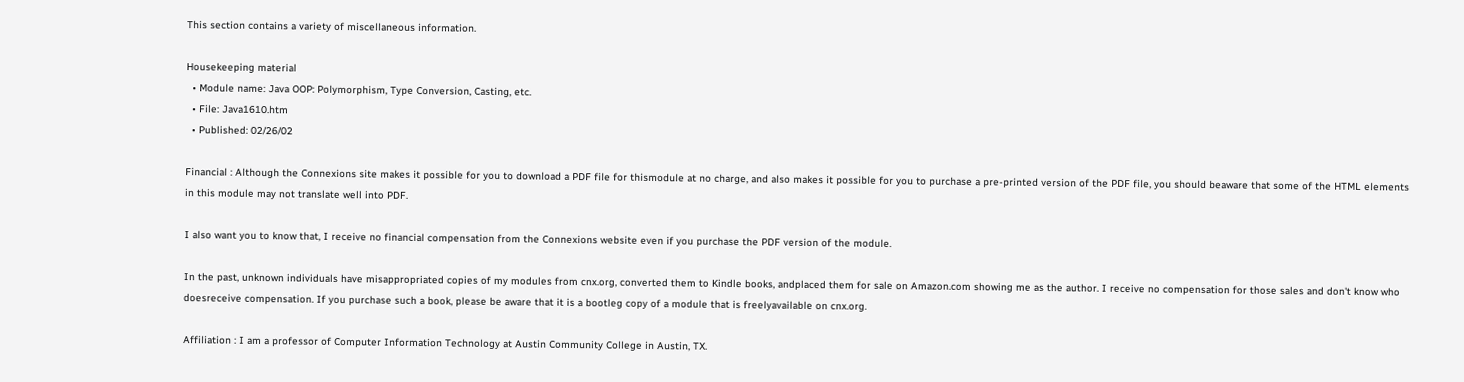This section contains a variety of miscellaneous information.

Housekeeping material
  • Module name: Java OOP: Polymorphism, Type Conversion, Casting, etc.
  • File: Java1610.htm
  • Published: 02/26/02

Financial : Although the Connexions site makes it possible for you to download a PDF file for thismodule at no charge, and also makes it possible for you to purchase a pre-printed version of the PDF file, you should beaware that some of the HTML elements in this module may not translate well into PDF.

I also want you to know that, I receive no financial compensation from the Connexions website even if you purchase the PDF version of the module.

In the past, unknown individuals have misappropriated copies of my modules from cnx.org, converted them to Kindle books, andplaced them for sale on Amazon.com showing me as the author. I receive no compensation for those sales and don't know who doesreceive compensation. If you purchase such a book, please be aware that it is a bootleg copy of a module that is freelyavailable on cnx.org.

Affiliation : I am a professor of Computer Information Technology at Austin Community College in Austin, TX.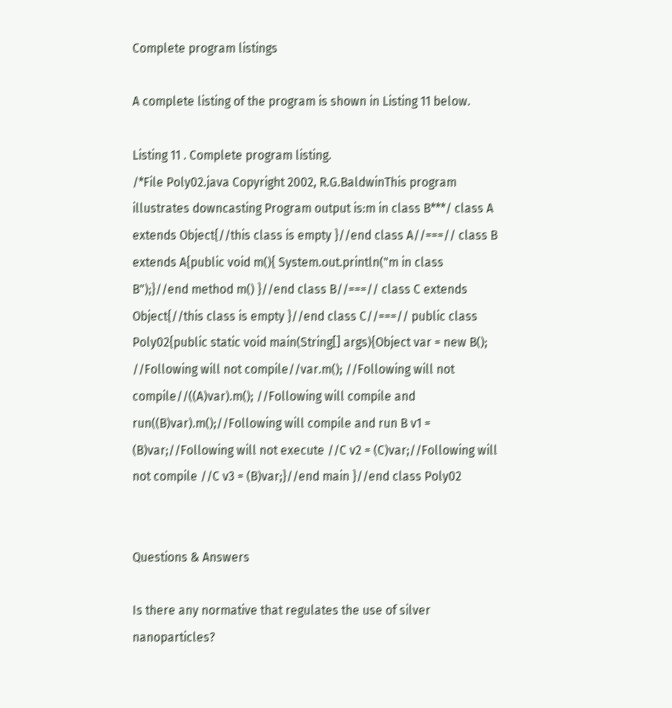Complete program listings

A complete listing of the program is shown in Listing 11 below.

Listing 11 . Complete program listing.
/*File Poly02.java Copyright 2002, R.G.BaldwinThis program illustrates downcasting Program output is:m in class B***/ class A extends Object{//this class is empty }//end class A//===// class B extends A{public void m(){ System.out.println("m in class B");}//end method m() }//end class B//===// class C extends Object{//this class is empty }//end class C//===// public class Poly02{public static void main(String[] args){Object var = new B(); //Following will not compile//var.m(); //Following will not compile//((A)var).m(); //Following will compile and run((B)var).m();//Following will compile and run B v1 = (B)var;//Following will not execute //C v2 = (C)var;//Following will not compile //C v3 = (B)var;}//end main }//end class Poly02


Questions & Answers

Is there any normative that regulates the use of silver nanoparticles?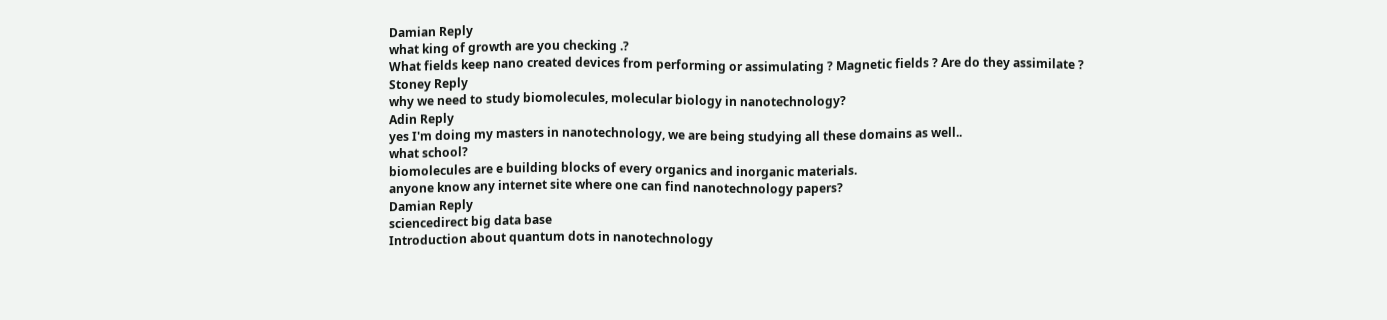Damian Reply
what king of growth are you checking .?
What fields keep nano created devices from performing or assimulating ? Magnetic fields ? Are do they assimilate ?
Stoney Reply
why we need to study biomolecules, molecular biology in nanotechnology?
Adin Reply
yes I'm doing my masters in nanotechnology, we are being studying all these domains as well..
what school?
biomolecules are e building blocks of every organics and inorganic materials.
anyone know any internet site where one can find nanotechnology papers?
Damian Reply
sciencedirect big data base
Introduction about quantum dots in nanotechnology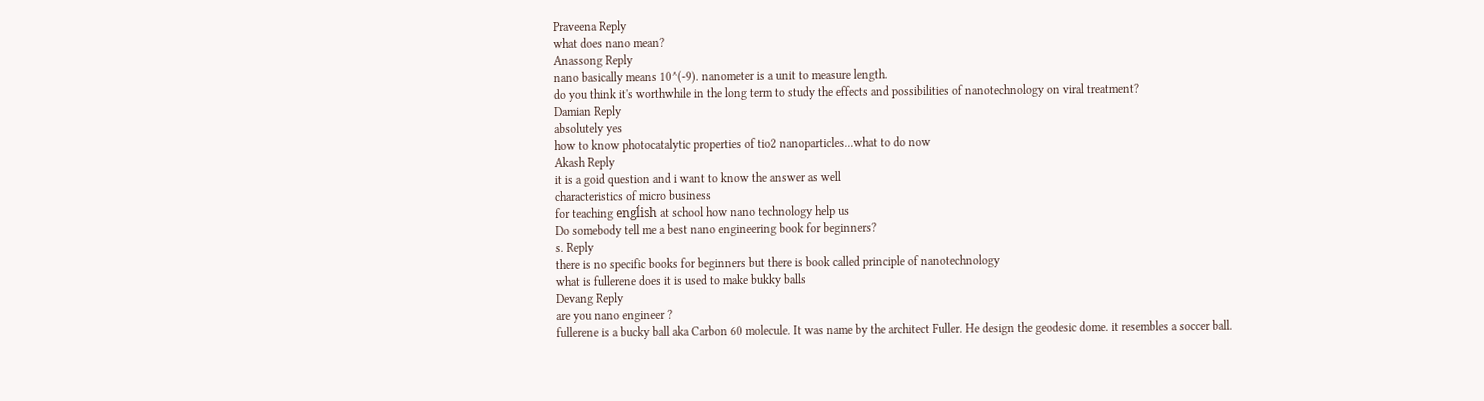Praveena Reply
what does nano mean?
Anassong Reply
nano basically means 10^(-9). nanometer is a unit to measure length.
do you think it's worthwhile in the long term to study the effects and possibilities of nanotechnology on viral treatment?
Damian Reply
absolutely yes
how to know photocatalytic properties of tio2 nanoparticles...what to do now
Akash Reply
it is a goid question and i want to know the answer as well
characteristics of micro business
for teaching engĺish at school how nano technology help us
Do somebody tell me a best nano engineering book for beginners?
s. Reply
there is no specific books for beginners but there is book called principle of nanotechnology
what is fullerene does it is used to make bukky balls
Devang Reply
are you nano engineer ?
fullerene is a bucky ball aka Carbon 60 molecule. It was name by the architect Fuller. He design the geodesic dome. it resembles a soccer ball.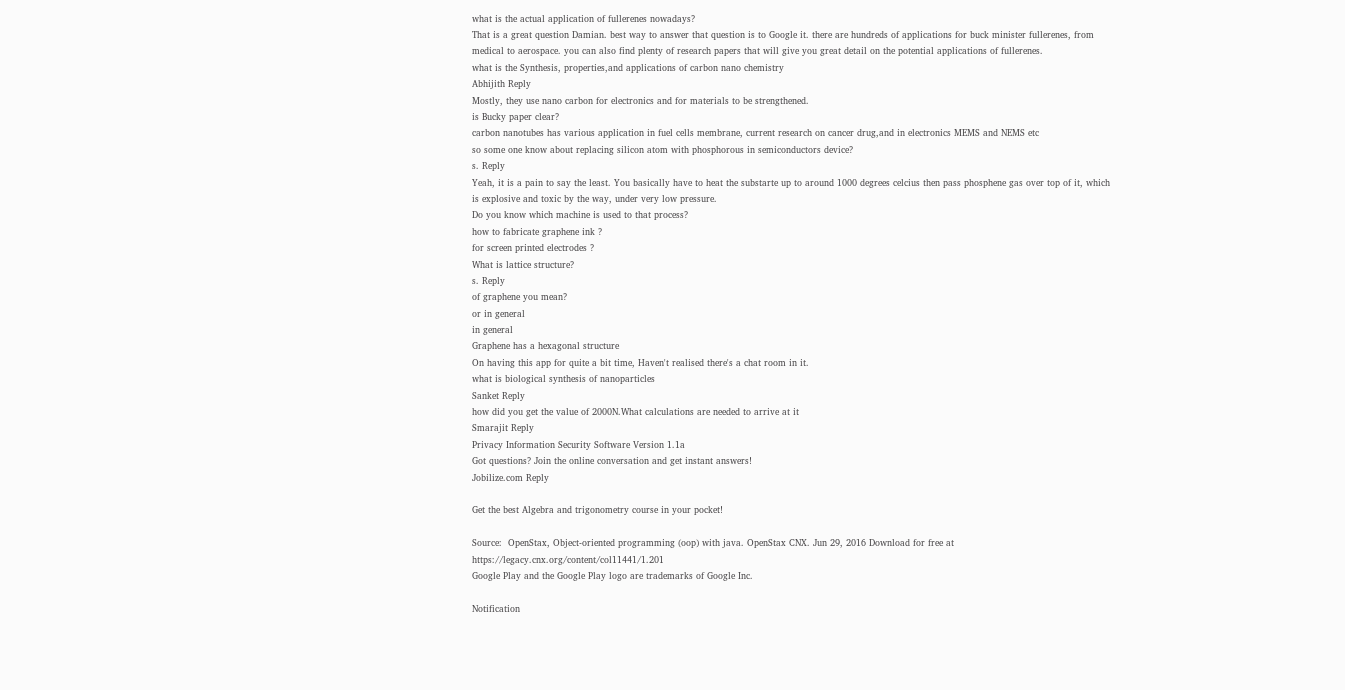what is the actual application of fullerenes nowadays?
That is a great question Damian. best way to answer that question is to Google it. there are hundreds of applications for buck minister fullerenes, from medical to aerospace. you can also find plenty of research papers that will give you great detail on the potential applications of fullerenes.
what is the Synthesis, properties,and applications of carbon nano chemistry
Abhijith Reply
Mostly, they use nano carbon for electronics and for materials to be strengthened.
is Bucky paper clear?
carbon nanotubes has various application in fuel cells membrane, current research on cancer drug,and in electronics MEMS and NEMS etc
so some one know about replacing silicon atom with phosphorous in semiconductors device?
s. Reply
Yeah, it is a pain to say the least. You basically have to heat the substarte up to around 1000 degrees celcius then pass phosphene gas over top of it, which is explosive and toxic by the way, under very low pressure.
Do you know which machine is used to that process?
how to fabricate graphene ink ?
for screen printed electrodes ?
What is lattice structure?
s. Reply
of graphene you mean?
or in general
in general
Graphene has a hexagonal structure
On having this app for quite a bit time, Haven't realised there's a chat room in it.
what is biological synthesis of nanoparticles
Sanket Reply
how did you get the value of 2000N.What calculations are needed to arrive at it
Smarajit Reply
Privacy Information Security Software Version 1.1a
Got questions? Join the online conversation and get instant answers!
Jobilize.com Reply

Get the best Algebra and trigonometry course in your pocket!

Source:  OpenStax, Object-oriented programming (oop) with java. OpenStax CNX. Jun 29, 2016 Download for free at https://legacy.cnx.org/content/col11441/1.201
Google Play and the Google Play logo are trademarks of Google Inc.

Notification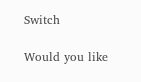Switch

Would you like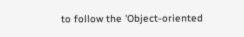to follow the 'Object-oriented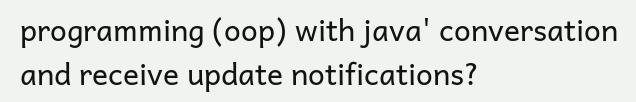programming (oop) with java' conversation and receive update notifications?